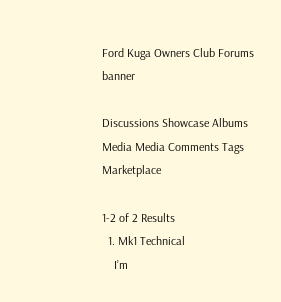Ford Kuga Owners Club Forums banner

Discussions Showcase Albums Media Media Comments Tags Marketplace

1-2 of 2 Results
  1. Mk1 Technical
    I’m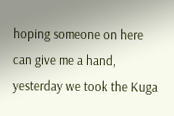hoping someone on here can give me a hand, yesterday we took the Kuga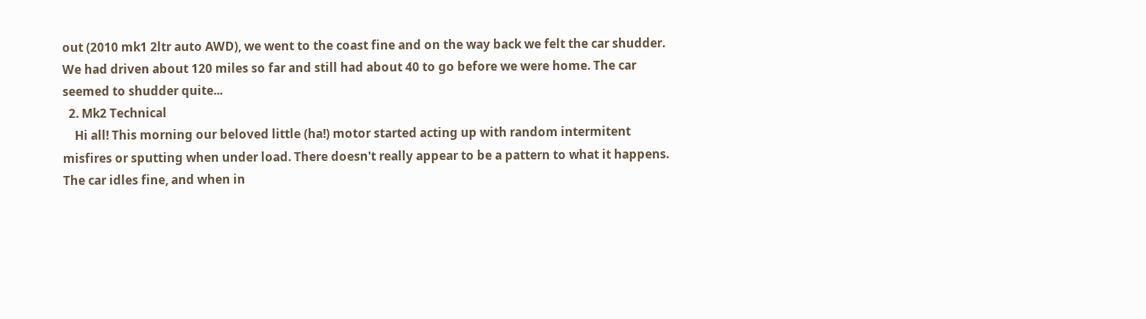out (2010 mk1 2ltr auto AWD), we went to the coast fine and on the way back we felt the car shudder. We had driven about 120 miles so far and still had about 40 to go before we were home. The car seemed to shudder quite...
  2. Mk2 Technical
    Hi all! This morning our beloved little (ha!) motor started acting up with random intermitent misfires or sputting when under load. There doesn't really appear to be a pattern to what it happens. The car idles fine, and when in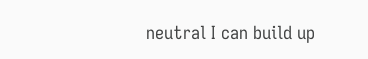neutral I can build up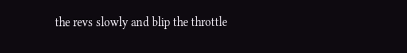the revs slowly and blip the throttle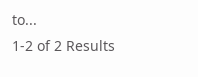to...
1-2 of 2 Results